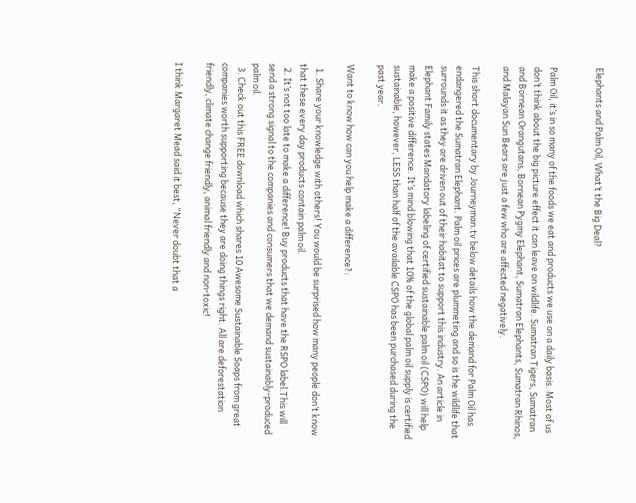Elephants and Palm Oil, What’t the Big Deal?


Palm Oil, it’s in so many of the foods we eat and products we use on a daily basis. Most of us don’t think about the big picture effect it can leave on wildlife. Sumatran Tigers, Sumatran and Bornean Orangutans, Bornean Pygmy Elephant, Sumatran Elephants, Sumatran Rhinos, and Malayan Sun Bears are just a few who are affected negatively.

This short documentary by Journeyman.tv below details how the demand for Palm Oil has endangered the Sumatran Elephant. Palm oil prices are plummeting and so is the wildlife that surrounds it as they are driven out of their habitat to support this industry. An article in Elephant Family states Mandatory labeling of certified sustainable palm oil (CSPO) will help make a positive difference. It’s mind blowing that 10% of the global palm oil supply is certified sustainable, however, LESS than half of the available CSPO has been purchased during the past year.

Want to know how can you help make a difference?:

  1. Share your knowledge with others! You would be surprised how many people don’t know that these every day products contain palm oil.
  2. It’s not too late to make a difference! Buy products that have the RSPO label.This will send a strong signal to the companies and consumers that we demand sustainably-produced palm oil.
  3. Check out this FREE download which shares 10 Awesome Sustainable Soaps from great companies worth supporting because they are doing things right. All are deforestation friendly, climate change friendly, animal friendly and non-toxic!

I think Margaret Mead said it best, “Never doubt that a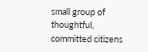small group of thoughtful, committed citizens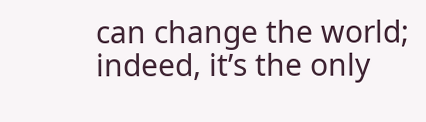can change the world; indeed, it’s the only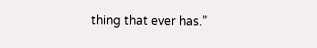thing that ever has.”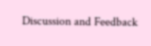Discussion and Feedback